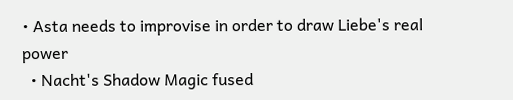• Asta needs to improvise in order to draw Liebe's real power
  • Nacht's Shadow Magic fused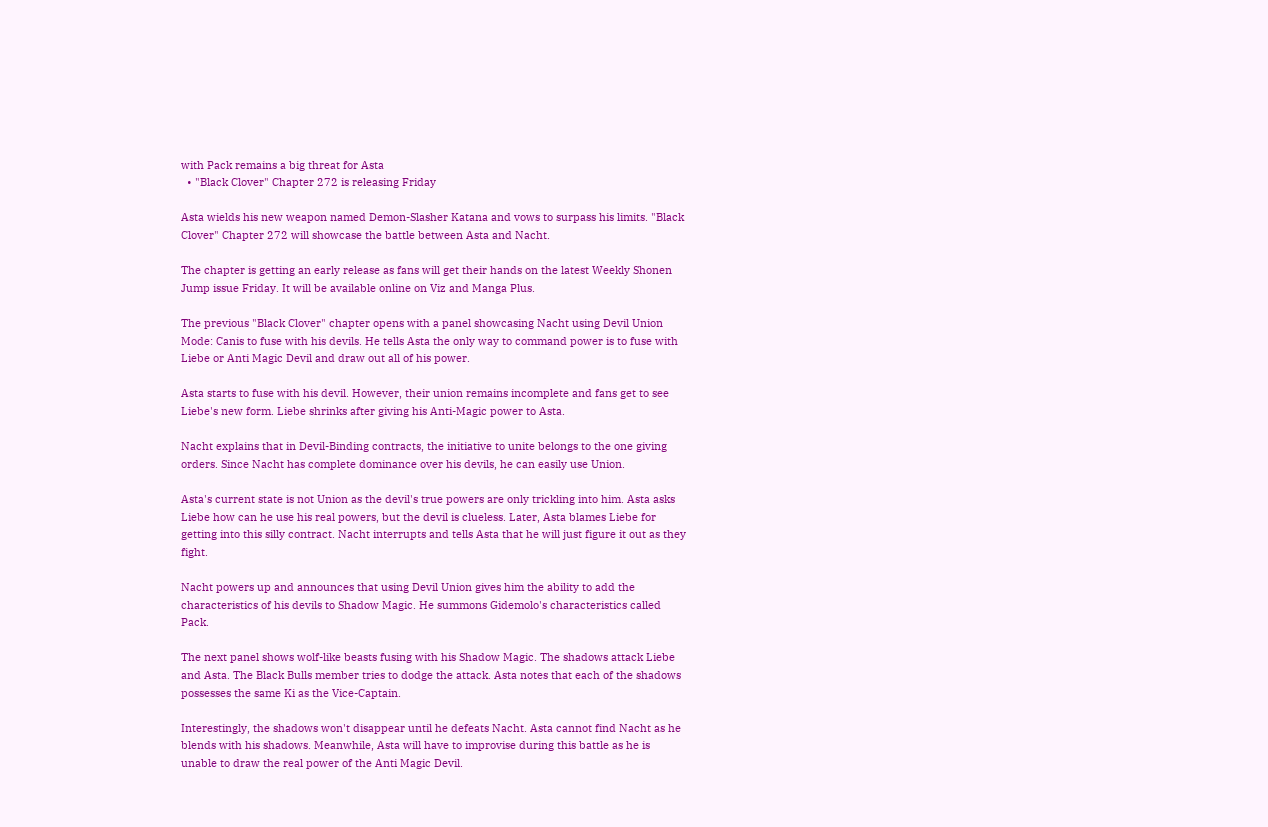with Pack remains a big threat for Asta
  • "Black Clover" Chapter 272 is releasing Friday

Asta wields his new weapon named Demon-Slasher Katana and vows to surpass his limits. "Black Clover" Chapter 272 will showcase the battle between Asta and Nacht.

The chapter is getting an early release as fans will get their hands on the latest Weekly Shonen Jump issue Friday. It will be available online on Viz and Manga Plus.

The previous "Black Clover" chapter opens with a panel showcasing Nacht using Devil Union Mode: Canis to fuse with his devils. He tells Asta the only way to command power is to fuse with Liebe or Anti Magic Devil and draw out all of his power.

Asta starts to fuse with his devil. However, their union remains incomplete and fans get to see Liebe's new form. Liebe shrinks after giving his Anti-Magic power to Asta.

Nacht explains that in Devil-Binding contracts, the initiative to unite belongs to the one giving orders. Since Nacht has complete dominance over his devils, he can easily use Union.

Asta's current state is not Union as the devil's true powers are only trickling into him. Asta asks Liebe how can he use his real powers, but the devil is clueless. Later, Asta blames Liebe for getting into this silly contract. Nacht interrupts and tells Asta that he will just figure it out as they fight.

Nacht powers up and announces that using Devil Union gives him the ability to add the characteristics of his devils to Shadow Magic. He summons Gidemolo's characteristics called Pack.

The next panel shows wolf-like beasts fusing with his Shadow Magic. The shadows attack Liebe and Asta. The Black Bulls member tries to dodge the attack. Asta notes that each of the shadows possesses the same Ki as the Vice-Captain.

Interestingly, the shadows won't disappear until he defeats Nacht. Asta cannot find Nacht as he blends with his shadows. Meanwhile, Asta will have to improvise during this battle as he is unable to draw the real power of the Anti Magic Devil.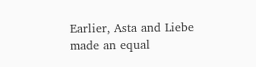Earlier, Asta and Liebe made an equal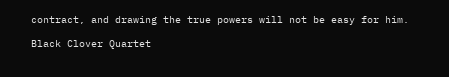contract, and drawing the true powers will not be easy for him.

Black Clover Quartet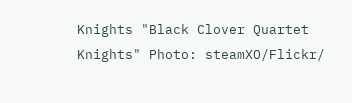Knights "Black Clover Quartet Knights" Photo: steamXO/Flickr/